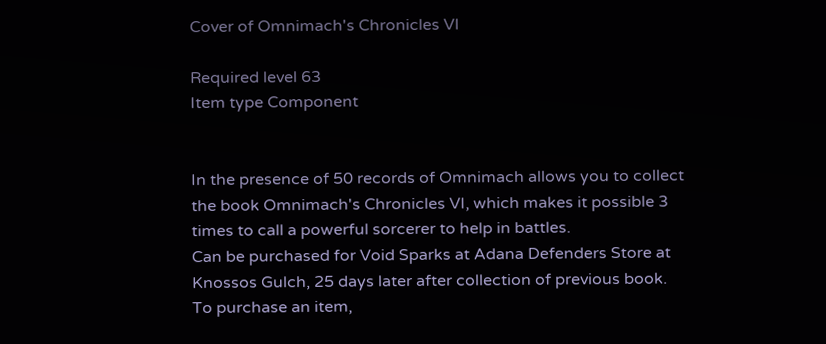Cover of Omnimach's Chronicles VI

Required level 63
Item type Component


In the presence of 50 records of Omnimach allows you to collect the book Omnimach's Chronicles VI, which makes it possible 3 times to call a powerful sorcerer to help in battles.
Can be purchased for Void Sparks at Adana Defenders Store at Knossos Gulch, 25 days later after collection of previous book.
To purchase an item,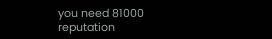you need 81000 reputation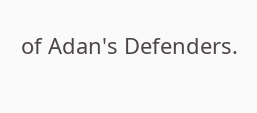of Adan's Defenders.